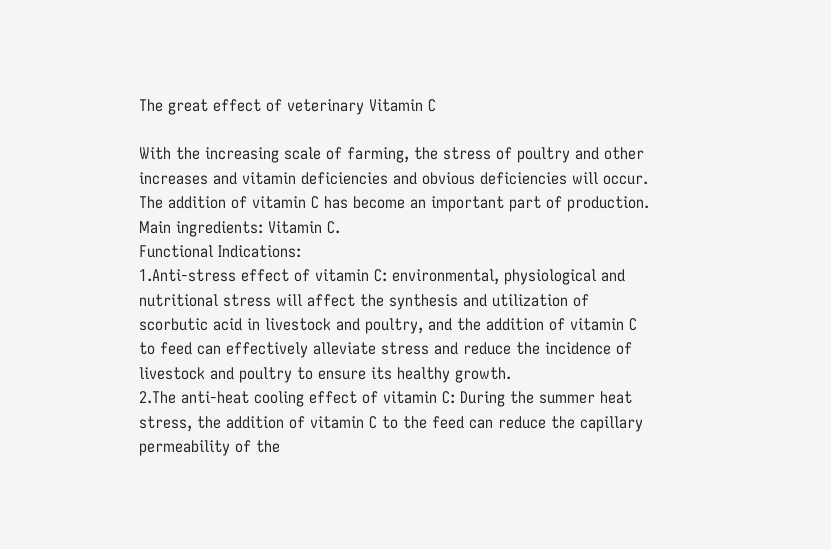The great effect of veterinary Vitamin C

With the increasing scale of farming, the stress of poultry and other increases and vitamin deficiencies and obvious deficiencies will occur. The addition of vitamin C has become an important part of production.
Main ingredients: Vitamin C.
Functional Indications:
1.Anti-stress effect of vitamin C: environmental, physiological and nutritional stress will affect the synthesis and utilization of scorbutic acid in livestock and poultry, and the addition of vitamin C to feed can effectively alleviate stress and reduce the incidence of livestock and poultry to ensure its healthy growth.
2.The anti-heat cooling effect of vitamin C: During the summer heat stress, the addition of vitamin C to the feed can reduce the capillary permeability of the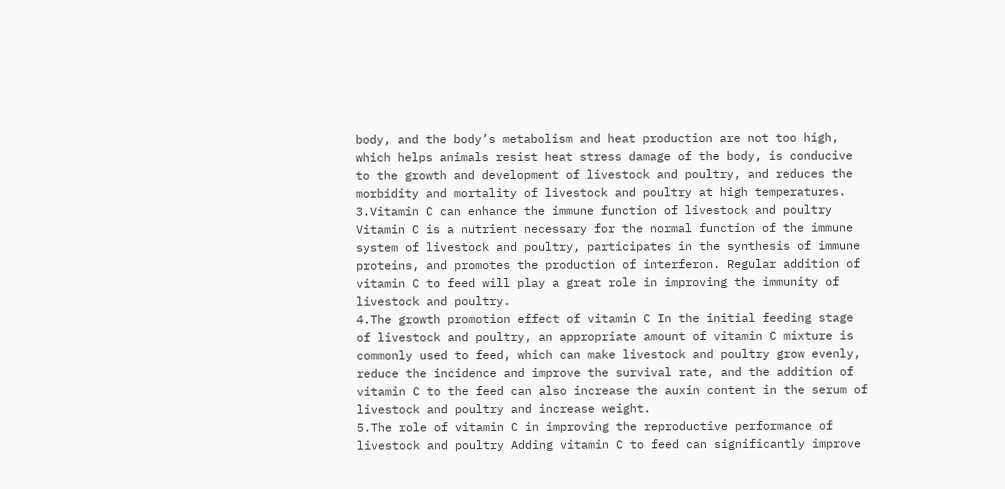body, and the body’s metabolism and heat production are not too high, which helps animals resist heat stress damage of the body, is conducive to the growth and development of livestock and poultry, and reduces the morbidity and mortality of livestock and poultry at high temperatures.
3.Vitamin C can enhance the immune function of livestock and poultry Vitamin C is a nutrient necessary for the normal function of the immune system of livestock and poultry, participates in the synthesis of immune proteins, and promotes the production of interferon. Regular addition of vitamin C to feed will play a great role in improving the immunity of livestock and poultry.
4.The growth promotion effect of vitamin C In the initial feeding stage of livestock and poultry, an appropriate amount of vitamin C mixture is commonly used to feed, which can make livestock and poultry grow evenly, reduce the incidence and improve the survival rate, and the addition of vitamin C to the feed can also increase the auxin content in the serum of livestock and poultry and increase weight.
5.The role of vitamin C in improving the reproductive performance of livestock and poultry Adding vitamin C to feed can significantly improve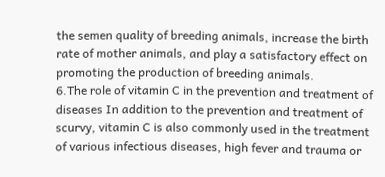the semen quality of breeding animals, increase the birth rate of mother animals, and play a satisfactory effect on promoting the production of breeding animals.
6.The role of vitamin C in the prevention and treatment of diseases In addition to the prevention and treatment of scurvy, vitamin C is also commonly used in the treatment of various infectious diseases, high fever and trauma or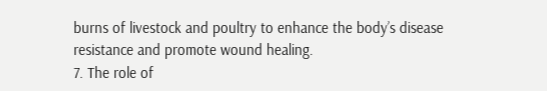burns of livestock and poultry to enhance the body’s disease resistance and promote wound healing.
7. The role of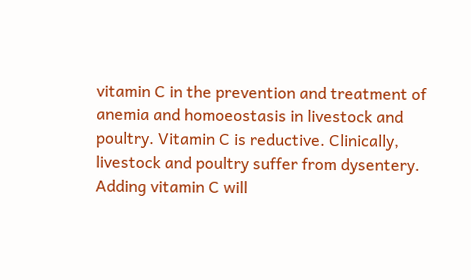vitamin C in the prevention and treatment of anemia and homoeostasis in livestock and poultry. Vitamin C is reductive. Clinically, livestock and poultry suffer from dysentery. Adding vitamin C will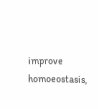improve homoeostasis,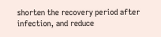shorten the recovery period after infection, and reduce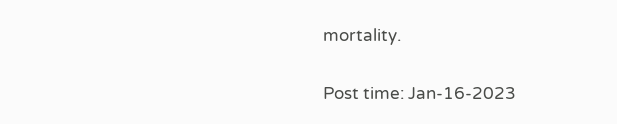mortality.

Post time: Jan-16-2023